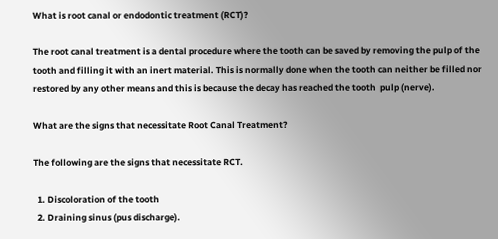What is root canal or endodontic treatment (RCT)?

The root canal treatment is a dental procedure where the tooth can be saved by removing the pulp of the tooth and filling it with an inert material. This is normally done when the tooth can neither be filled nor restored by any other means and this is because the decay has reached the tooth  pulp (nerve).

What are the signs that necessitate Root Canal Treatment?

The following are the signs that necessitate RCT.

  1. Discoloration of the tooth
  2. Draining sinus (pus discharge).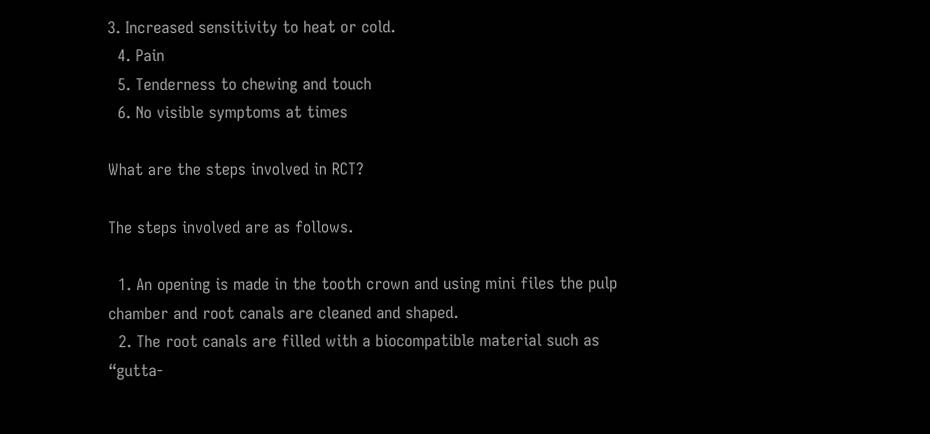3. Increased sensitivity to heat or cold.
  4. Pain
  5. Tenderness to chewing and touch
  6. No visible symptoms at times

What are the steps involved in RCT?

The steps involved are as follows.

  1. An opening is made in the tooth crown and using mini files the pulp chamber and root canals are cleaned and shaped.
  2. The root canals are filled with a biocompatible material such as “gutta-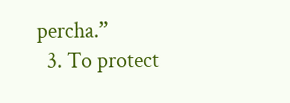percha.”
  3. To protect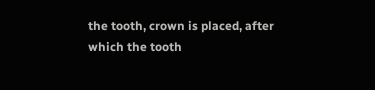the tooth, crown is placed, after which the tooth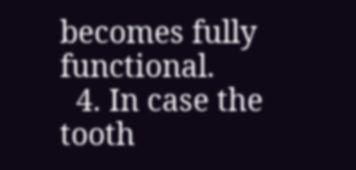becomes fully functional.
  4. In case the tooth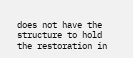does not have the structure to hold the restoration in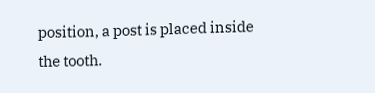position, a post is placed inside the tooth.